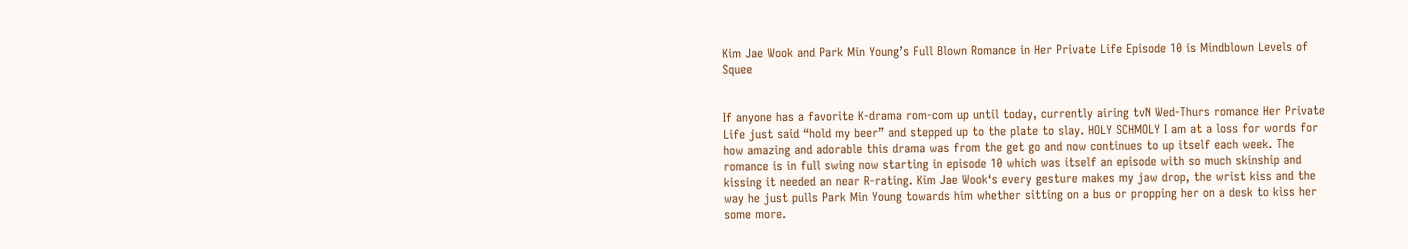Kim Jae Wook and Park Min Young’s Full Blown Romance in Her Private Life Episode 10 is Mindblown Levels of Squee


If anyone has a favorite K-drama rom-com up until today, currently airing tvN Wed-Thurs romance Her Private Life just said “hold my beer” and stepped up to the plate to slay. HOLY SCHMOLY I am at a loss for words for how amazing and adorable this drama was from the get go and now continues to up itself each week. The romance is in full swing now starting in episode 10 which was itself an episode with so much skinship and kissing it needed an near R-rating. Kim Jae Wook‘s every gesture makes my jaw drop, the wrist kiss and the way he just pulls Park Min Young towards him whether sitting on a bus or propping her on a desk to kiss her some more.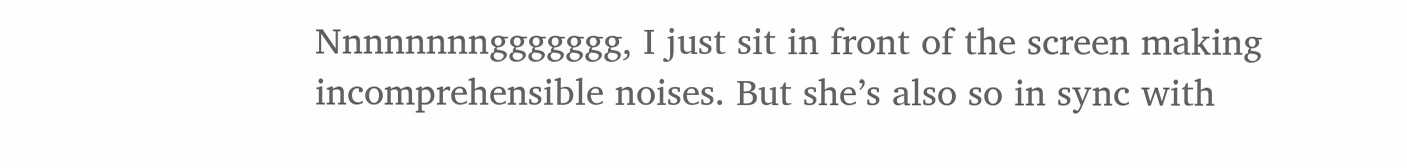Nnnnnnnnggggggg, I just sit in front of the screen making incomprehensible noises. But she’s also so in sync with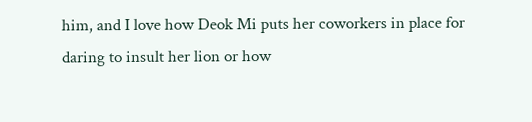him, and I love how Deok Mi puts her coworkers in place for daring to insult her lion or how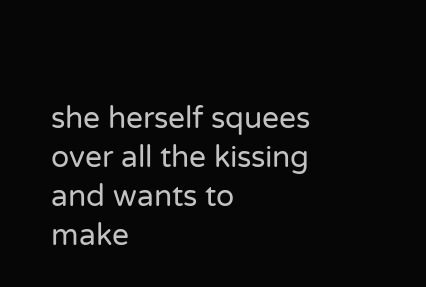she herself squees over all the kissing and wants to make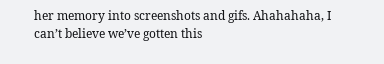her memory into screenshots and gifs. Ahahahaha, I can’t believe we’ve gotten this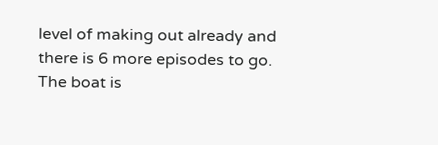level of making out already and there is 6 more episodes to go. The boat is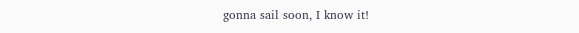gonna sail soon, I know it!